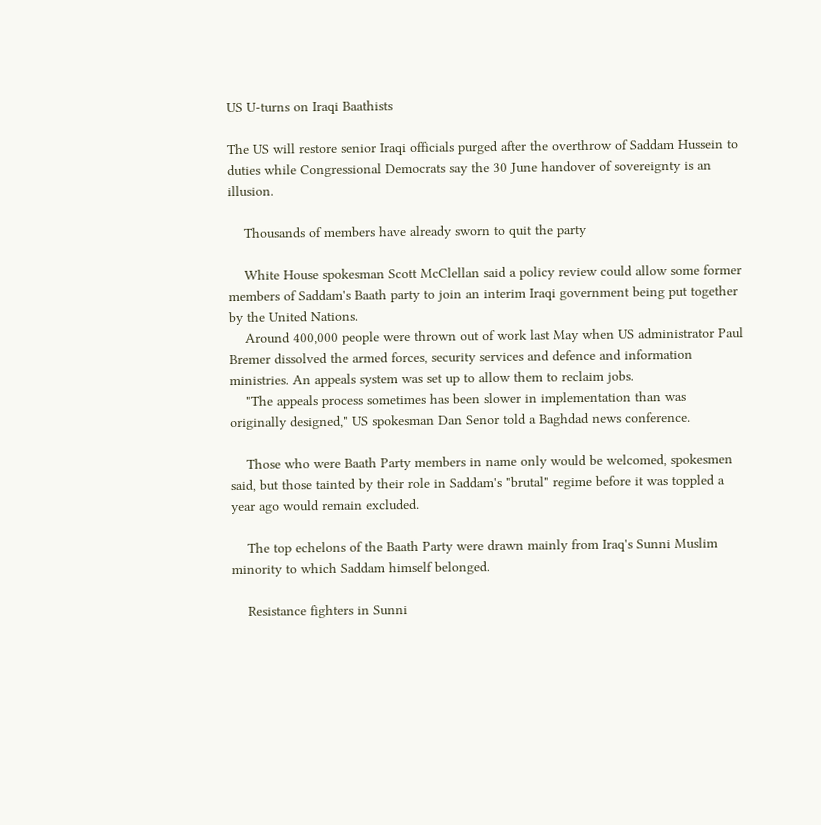US U-turns on Iraqi Baathists

The US will restore senior Iraqi officials purged after the overthrow of Saddam Hussein to duties while Congressional Democrats say the 30 June handover of sovereignty is an illusion.

    Thousands of members have already sworn to quit the party

    White House spokesman Scott McClellan said a policy review could allow some former members of Saddam's Baath party to join an interim Iraqi government being put together by the United Nations.
    Around 400,000 people were thrown out of work last May when US administrator Paul Bremer dissolved the armed forces, security services and defence and information ministries. An appeals system was set up to allow them to reclaim jobs.
    "The appeals process sometimes has been slower in implementation than was originally designed," US spokesman Dan Senor told a Baghdad news conference.

    Those who were Baath Party members in name only would be welcomed, spokesmen said, but those tainted by their role in Saddam's "brutal" regime before it was toppled a year ago would remain excluded.

    The top echelons of the Baath Party were drawn mainly from Iraq's Sunni Muslim minority to which Saddam himself belonged.

    Resistance fighters in Sunni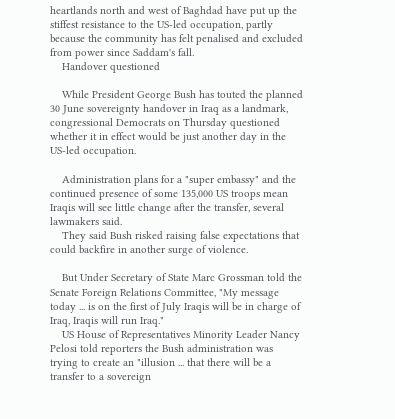heartlands north and west of Baghdad have put up the stiffest resistance to the US-led occupation, partly because the community has felt penalised and excluded from power since Saddam's fall.
    Handover questioned

    While President George Bush has touted the planned 30 June sovereignty handover in Iraq as a landmark, congressional Democrats on Thursday questioned whether it in effect would be just another day in the US-led occupation.

    Administration plans for a "super embassy" and the continued presence of some 135,000 US troops mean Iraqis will see little change after the transfer, several lawmakers said.
    They said Bush risked raising false expectations that could backfire in another surge of violence.

    But Under Secretary of State Marc Grossman told the Senate Foreign Relations Committee, "My message today ... is on the first of July Iraqis will be in charge of Iraq, Iraqis will run Iraq."
    US House of Representatives Minority Leader Nancy Pelosi told reporters the Bush administration was trying to create an "illusion ... that there will be a transfer to a sovereign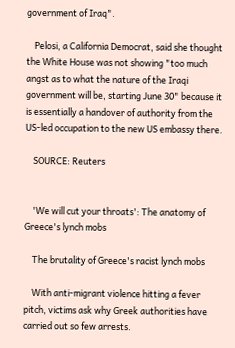government of Iraq".

    Pelosi, a California Democrat, said she thought the White House was not showing "too much angst as to what the nature of the Iraqi government will be, starting June 30" because it is essentially a handover of authority from the US-led occupation to the new US embassy there.

    SOURCE: Reuters


    'We will cut your throats': The anatomy of Greece's lynch mobs

    The brutality of Greece's racist lynch mobs

    With anti-migrant violence hitting a fever pitch, victims ask why Greek authorities have carried out so few arrests.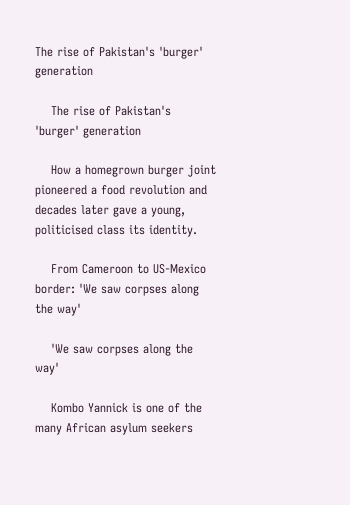The rise of Pakistan's 'burger' generation

    The rise of Pakistan's 'burger' generation

    How a homegrown burger joint pioneered a food revolution and decades later gave a young, politicised class its identity.

    From Cameroon to US-Mexico border: 'We saw corpses along the way'

    'We saw corpses along the way'

    Kombo Yannick is one of the many African asylum seekers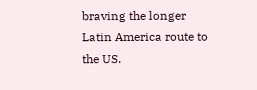braving the longer Latin America route to the US.